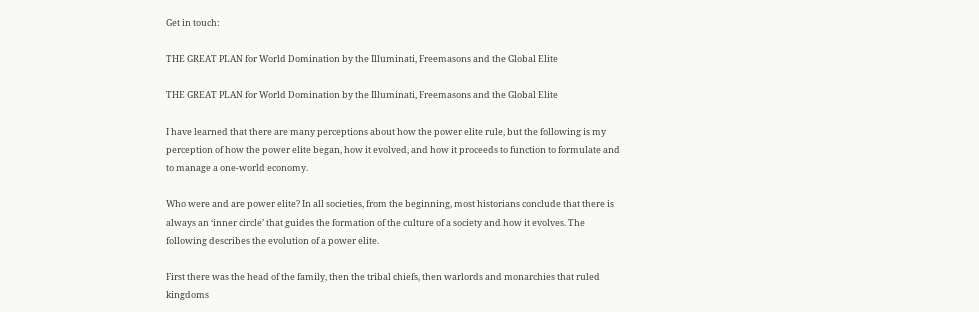Get in touch:

THE GREAT PLAN for World Domination by the Illuminati, Freemasons and the Global Elite

THE GREAT PLAN for World Domination by the Illuminati, Freemasons and the Global Elite

I have learned that there are many perceptions about how the power elite rule, but the following is my perception of how the power elite began, how it evolved, and how it proceeds to function to formulate and to manage a one-world economy.

Who were and are power elite? In all societies, from the beginning, most historians conclude that there is always an ‘inner circle’ that guides the formation of the culture of a society and how it evolves. The following describes the evolution of a power elite.

First there was the head of the family, then the tribal chiefs, then warlords and monarchies that ruled kingdoms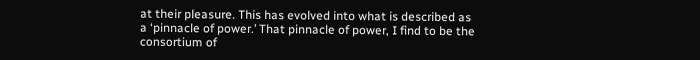at their pleasure. This has evolved into what is described as a ‘pinnacle of power.’ That pinnacle of power, I find to be the consortium of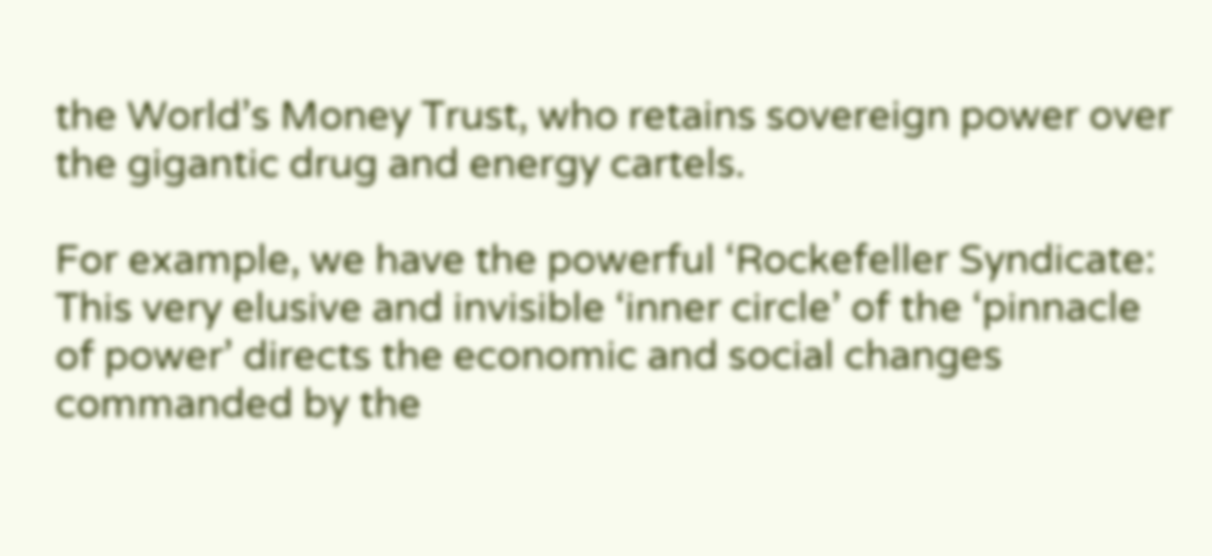the World’s Money Trust, who retains sovereign power over the gigantic drug and energy cartels.

For example, we have the powerful ‘Rockefeller Syndicate: This very elusive and invisible ‘inner circle’ of the ‘pinnacle of power’ directs the economic and social changes commanded by the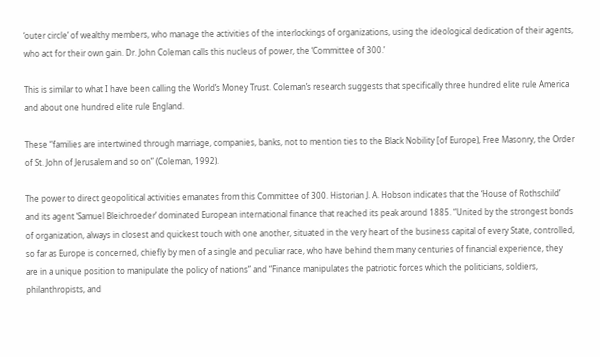‘outer circle’ of wealthy members, who manage the activities of the interlockings of organizations, using the ideological dedication of their agents, who act for their own gain. Dr. John Coleman calls this nucleus of power, the ‘Committee of 300.’

This is similar to what I have been calling the World’s Money Trust. Coleman’s research suggests that specifically three hundred elite rule America and about one hundred elite rule England.

These “families are intertwined through marriage, companies, banks, not to mention ties to the Black Nobility [of Europe), Free Masonry, the Order of St. John of Jerusalem and so on” (Coleman, 1992).

The power to direct geopolitical activities emanates from this Committee of 300. Historian J. A. Hobson indicates that the ‘House of Rothschild’ and its agent ‘Samuel Bleichroeder’ dominated European international finance that reached its peak around 1885. “United by the strongest bonds of organization, always in closest and quickest touch with one another, situated in the very heart of the business capital of every State, controlled, so far as Europe is concerned, chiefly by men of a single and peculiar race, who have behind them many centuries of financial experience, they are in a unique position to manipulate the policy of nations” and “Finance manipulates the patriotic forces which the politicians, soldiers, philanthropists, and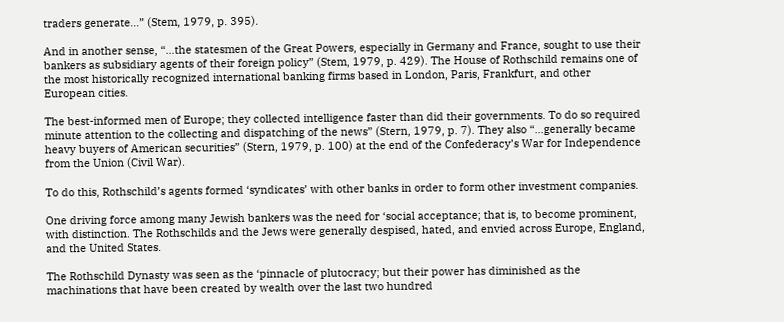traders generate…” (Stem, 1979, p. 395).

And in another sense, “…the statesmen of the Great Powers, especially in Germany and France, sought to use their bankers as subsidiary agents of their foreign policy” (Stem, 1979, p. 429). The House of Rothschild remains one of the most historically recognized international banking firms based in London, Paris, Frankfurt, and other European cities.

The best-informed men of Europe; they collected intelligence faster than did their governments. To do so required minute attention to the collecting and dispatching of the news” (Stern, 1979, p. 7). They also “…generally became heavy buyers of American securities” (Stern, 1979, p. 100) at the end of the Confederacy’s War for Independence from the Union (Civil War).

To do this, Rothschild’s agents formed ‘syndicates’ with other banks in order to form other investment companies.

One driving force among many Jewish bankers was the need for ‘social acceptance; that is, to become prominent, with distinction. The Rothschilds and the Jews were generally despised, hated, and envied across Europe, England, and the United States.

The Rothschild Dynasty was seen as the ‘pinnacle of plutocracy; but their power has diminished as the machinations that have been created by wealth over the last two hundred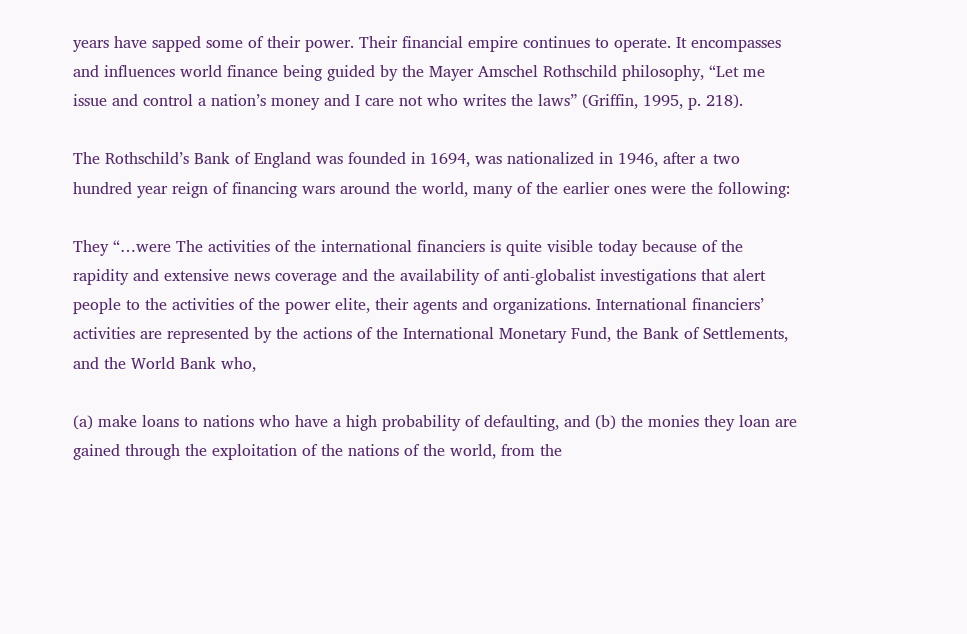years have sapped some of their power. Their financial empire continues to operate. It encompasses and influences world finance being guided by the Mayer Amschel Rothschild philosophy, “Let me issue and control a nation’s money and I care not who writes the laws” (Griffin, 1995, p. 218).

The Rothschild’s Bank of England was founded in 1694, was nationalized in 1946, after a two hundred year reign of financing wars around the world, many of the earlier ones were the following:

They “…were The activities of the international financiers is quite visible today because of the rapidity and extensive news coverage and the availability of anti-globalist investigations that alert people to the activities of the power elite, their agents and organizations. International financiers’ activities are represented by the actions of the International Monetary Fund, the Bank of Settlements, and the World Bank who,

(a) make loans to nations who have a high probability of defaulting, and (b) the monies they loan are gained through the exploitation of the nations of the world, from the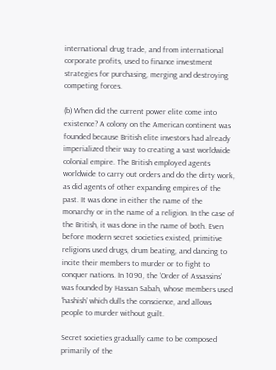international drug trade, and from international corporate profits, used to finance investment strategies for purchasing, merging and destroying competing forces.

(b) When did the current power elite come into existence? A colony on the American continent was founded because British elite investors had already imperialized their way to creating a vast worldwide colonial empire. The British employed agents worldwide to carry out orders and do the dirty work, as did agents of other expanding empires of the past. It was done in either the name of the monarchy or in the name of a religion. In the case of the British, it was done in the name of both. Even before modern secret societies existed, primitive religions used drugs, drum beating, and dancing to incite their members to murder or to fight to conquer nations. In 1090, the ‘Order of Assassins’ was founded by Hassan Sabah, whose members used ‘hashish’ which dulls the conscience, and allows people to murder without guilt.

Secret societies gradually came to be composed primarily of the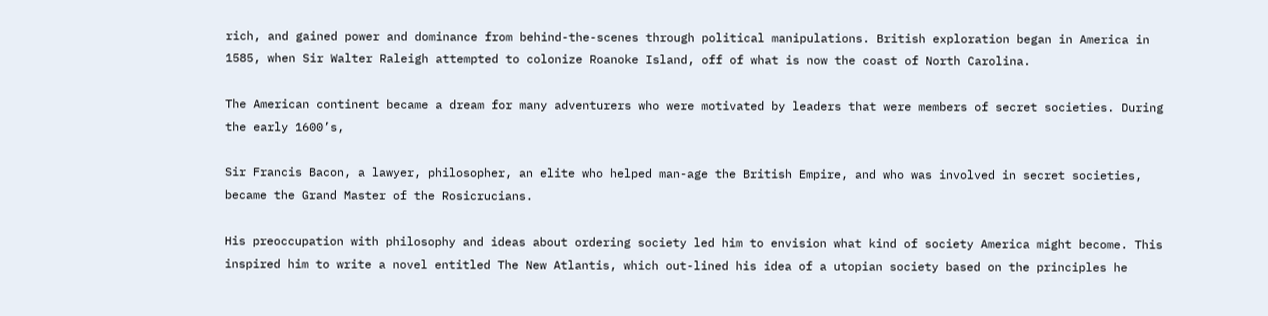rich, and gained power and dominance from behind-the-scenes through political manipulations. British exploration began in America in 1585, when Sir Walter Raleigh attempted to colonize Roanoke Island, off of what is now the coast of North Carolina.

The American continent became a dream for many adventurers who were motivated by leaders that were members of secret societies. During the early 1600’s,

Sir Francis Bacon, a lawyer, philosopher, an elite who helped man-age the British Empire, and who was involved in secret societies, became the Grand Master of the Rosicrucians.

His preoccupation with philosophy and ideas about ordering society led him to envision what kind of society America might become. This inspired him to write a novel entitled The New Atlantis, which out-lined his idea of a utopian society based on the principles he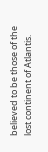believed to be those of the lost continent of Atlantis.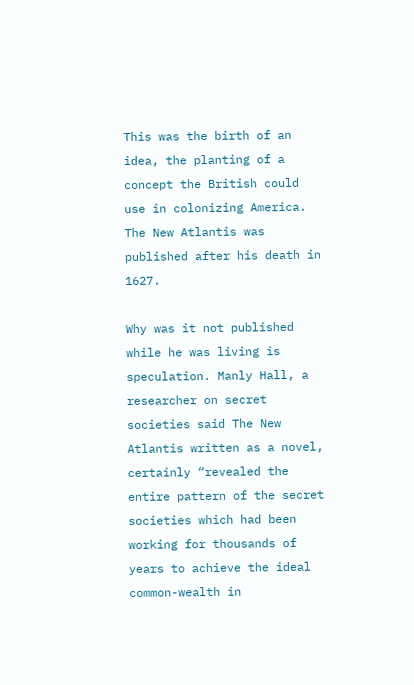This was the birth of an idea, the planting of a concept the British could use in colonizing America. The New Atlantis was published after his death in 1627.

Why was it not published while he was living is speculation. Manly Hall, a researcher on secret societies said The New Atlantis written as a novel, certainly “revealed the entire pattern of the secret societies which had been working for thousands of years to achieve the ideal common-wealth in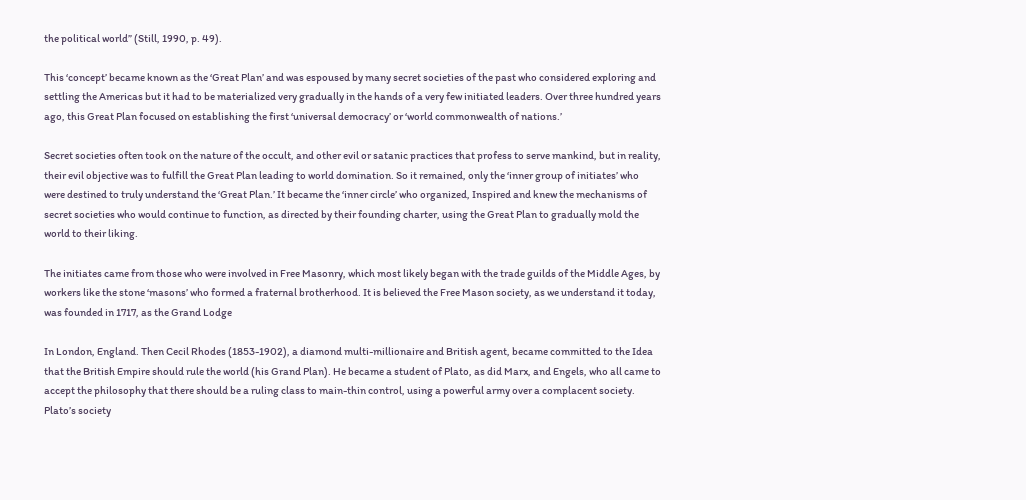the political world” (Still, 1990, p. 49).

This ‘concept’ became known as the ‘Great Plan’ and was espoused by many secret societies of the past who considered exploring and settling the Americas but it had to be materialized very gradually in the hands of a very few initiated leaders. Over three hundred years ago, this Great Plan focused on establishing the first ‘universal democracy’ or ‘world commonwealth of nations.’

Secret societies often took on the nature of the occult, and other evil or satanic practices that profess to serve mankind, but in reality, their evil objective was to fulfill the Great Plan leading to world domination. So it remained, only the ‘inner group of initiates’ who were destined to truly understand the ‘Great Plan.’ It became the ‘inner circle’ who organized, Inspired and knew the mechanisms of secret societies who would continue to function, as directed by their founding charter, using the Great Plan to gradually mold the world to their liking.

The initiates came from those who were involved in Free Masonry, which most likely began with the trade guilds of the Middle Ages, by workers like the stone ‘masons’ who formed a fraternal brotherhood. It is believed the Free Mason society, as we understand it today, was founded in 1717, as the Grand Lodge

In London, England. Then Cecil Rhodes (1853-1902), a diamond multi-millionaire and British agent, became committed to the Idea that the British Empire should rule the world (his Grand Plan). He became a student of Plato, as did Marx, and Engels, who all came to accept the philosophy that there should be a ruling class to main-thin control, using a powerful army over a complacent society. Plato’s society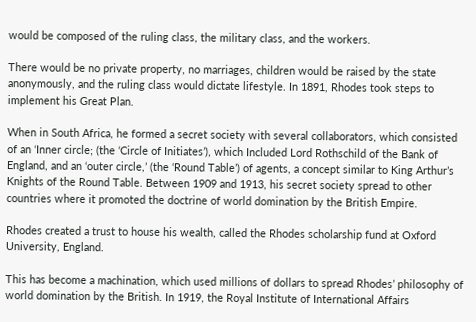would be composed of the ruling class, the military class, and the workers.

There would be no private property, no marriages, children would be raised by the state anonymously, and the ruling class would dictate lifestyle. In 1891, Rhodes took steps to implement his Great Plan.

When in South Africa, he formed a secret society with several collaborators, which consisted of an ‘Inner circle; (the ‘Circle of Initiates’), which Included Lord Rothschild of the Bank of England, and an ‘outer circle,’ (the ‘Round Table’) of agents, a concept similar to King Arthur’s Knights of the Round Table. Between 1909 and 1913, his secret society spread to other countries where it promoted the doctrine of world domination by the British Empire.

Rhodes created a trust to house his wealth, called the Rhodes scholarship fund at Oxford University, England.

This has become a machination, which used millions of dollars to spread Rhodes’ philosophy of world domination by the British. In 1919, the Royal Institute of International Affairs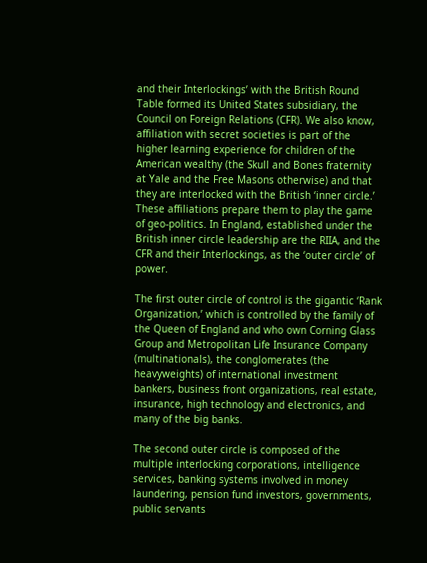and their Interlockings’ with the British Round Table formed its United States subsidiary, the Council on Foreign Relations (CFR). We also know, affiliation with secret societies is part of the higher learning experience for children of the American wealthy (the Skull and Bones fraternity at Yale and the Free Masons otherwise) and that they are interlocked with the British ‘inner circle.’ These affiliations prepare them to play the game of geo-politics. In England, established under the British inner circle leadership are the RIIA, and the CFR and their Interlockings, as the ‘outer circle’ of power.

The first outer circle of control is the gigantic ‘Rank Organization,’ which is controlled by the family of the Queen of England and who own Corning Glass Group and Metropolitan Life Insurance Company (multinationals), the conglomerates (the heavyweights) of international investment bankers, business front organizations, real estate, insurance, high technology and electronics, and many of the big banks.

The second outer circle is composed of the multiple interlocking corporations, intelligence services, banking systems involved in money laundering, pension fund investors, governments, public servants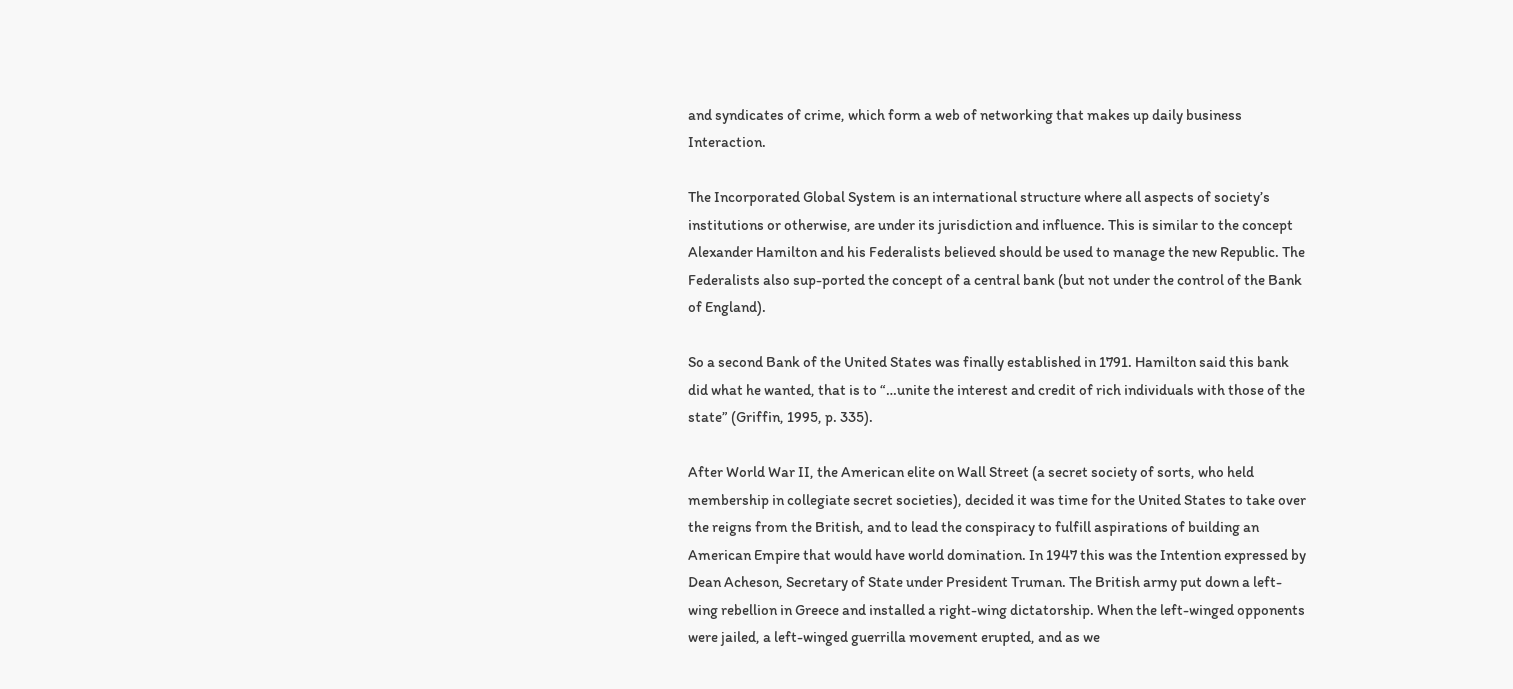and syndicates of crime, which form a web of networking that makes up daily business Interaction.

The Incorporated Global System is an international structure where all aspects of society’s institutions or otherwise, are under its jurisdiction and influence. This is similar to the concept Alexander Hamilton and his Federalists believed should be used to manage the new Republic. The Federalists also sup-ported the concept of a central bank (but not under the control of the Bank of England).

So a second Bank of the United States was finally established in 1791. Hamilton said this bank did what he wanted, that is to “…unite the interest and credit of rich individuals with those of the state” (Griffin, 1995, p. 335).

After World War II, the American elite on Wall Street (a secret society of sorts, who held membership in collegiate secret societies), decided it was time for the United States to take over the reigns from the British, and to lead the conspiracy to fulfill aspirations of building an American Empire that would have world domination. In 1947 this was the Intention expressed by Dean Acheson, Secretary of State under President Truman. The British army put down a left-wing rebellion in Greece and installed a right-wing dictatorship. When the left-winged opponents were jailed, a left-winged guerrilla movement erupted, and as we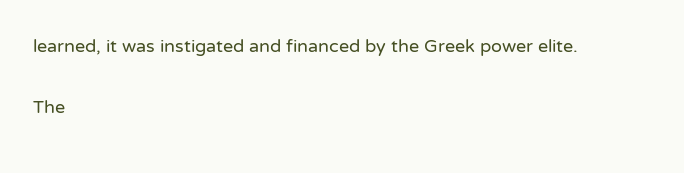learned, it was instigated and financed by the Greek power elite.

The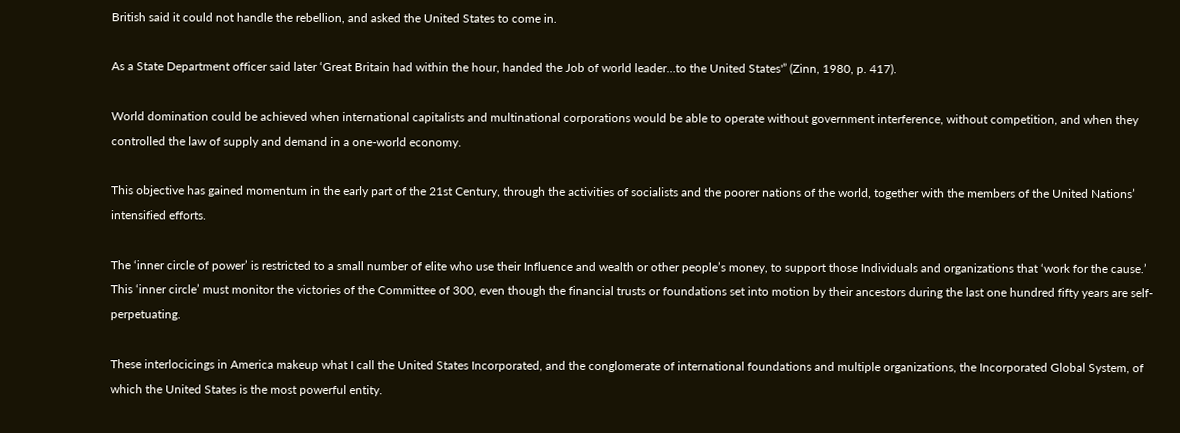British said it could not handle the rebellion, and asked the United States to come in.

As a State Department officer said later ‘Great Britain had within the hour, handed the Job of world leader…to the United States'” (Zinn, 1980, p. 417).

World domination could be achieved when international capitalists and multinational corporations would be able to operate without government interference, without competition, and when they controlled the law of supply and demand in a one-world economy.

This objective has gained momentum in the early part of the 21st Century, through the activities of socialists and the poorer nations of the world, together with the members of the United Nations’ intensified efforts.

The ‘inner circle of power’ is restricted to a small number of elite who use their Influence and wealth or other people’s money, to support those Individuals and organizations that ‘work for the cause.’ This ‘inner circle’ must monitor the victories of the Committee of 300, even though the financial trusts or foundations set into motion by their ancestors during the last one hundred fifty years are self-perpetuating.

These interlocicings in America makeup what I call the United States Incorporated, and the conglomerate of international foundations and multiple organizations, the Incorporated Global System, of which the United States is the most powerful entity.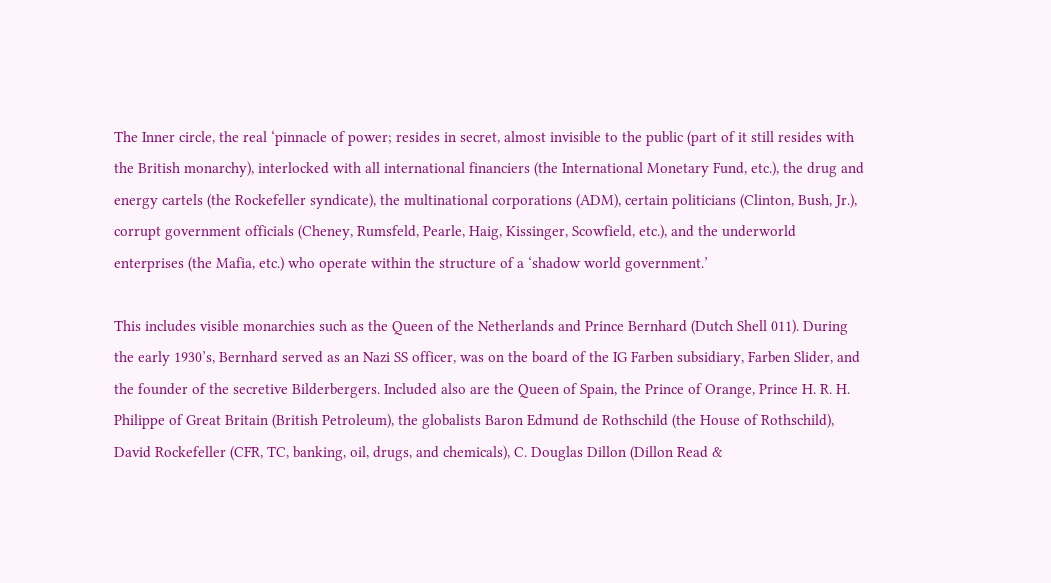The Inner circle, the real ‘pinnacle of power; resides in secret, almost invisible to the public (part of it still resides with the British monarchy), interlocked with all international financiers (the International Monetary Fund, etc.), the drug and energy cartels (the Rockefeller syndicate), the multinational corporations (ADM), certain politicians (Clinton, Bush, Jr.), corrupt government officials (Cheney, Rumsfeld, Pearle, Haig, Kissinger, Scowfield, etc.), and the underworld enterprises (the Mafia, etc.) who operate within the structure of a ‘shadow world government.’

This includes visible monarchies such as the Queen of the Netherlands and Prince Bernhard (Dutch Shell 011). During the early 1930’s, Bernhard served as an Nazi SS officer, was on the board of the IG Farben subsidiary, Farben Slider, and the founder of the secretive Bilderbergers. Included also are the Queen of Spain, the Prince of Orange, Prince H. R. H. Philippe of Great Britain (British Petroleum), the globalists Baron Edmund de Rothschild (the House of Rothschild), David Rockefeller (CFR, TC, banking, oil, drugs, and chemicals), C. Douglas Dillon (Dillon Read &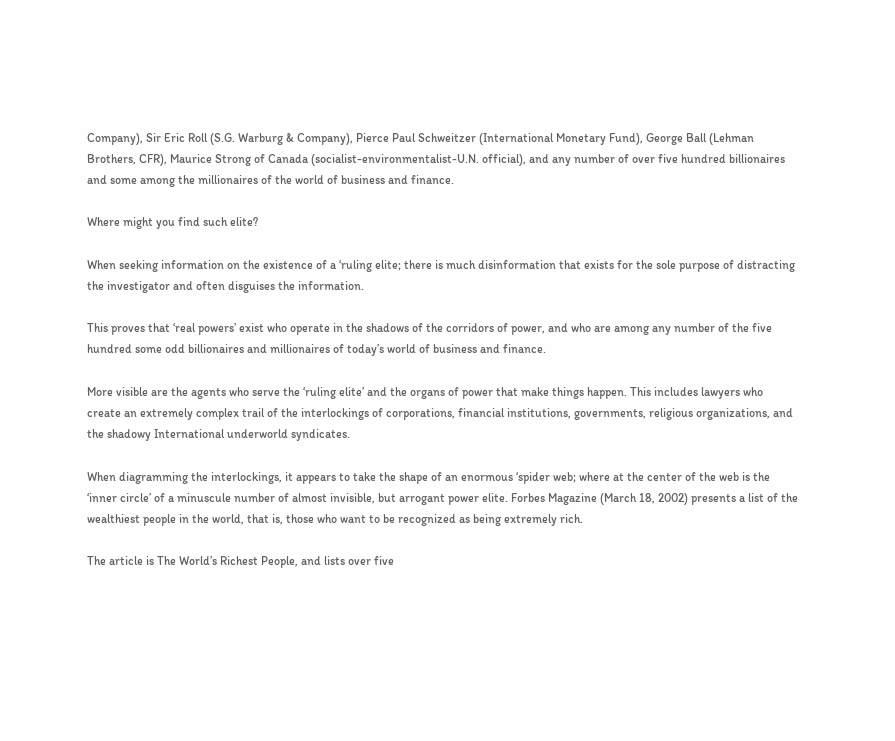Company), Sir Eric Roll (S.G. Warburg & Company), Pierce Paul Schweitzer (International Monetary Fund), George Ball (Lehman Brothers, CFR), Maurice Strong of Canada (socialist-environmentalist-U.N. official), and any number of over five hundred billionaires and some among the millionaires of the world of business and finance.

Where might you find such elite?

When seeking information on the existence of a ‘ruling elite; there is much disinformation that exists for the sole purpose of distracting the investigator and often disguises the information.

This proves that ‘real powers’ exist who operate in the shadows of the corridors of power, and who are among any number of the five hundred some odd billionaires and millionaires of today’s world of business and finance.

More visible are the agents who serve the ‘ruling elite’ and the organs of power that make things happen. This includes lawyers who create an extremely complex trail of the interlockings of corporations, financial institutions, governments, religious organizations, and the shadowy International underworld syndicates.

When diagramming the interlockings, it appears to take the shape of an enormous ‘spider web; where at the center of the web is the ‘inner circle’ of a minuscule number of almost invisible, but arrogant power elite. Forbes Magazine (March 18, 2002) presents a list of the wealthiest people in the world, that is, those who want to be recognized as being extremely rich.

The article is The World’s Richest People, and lists over five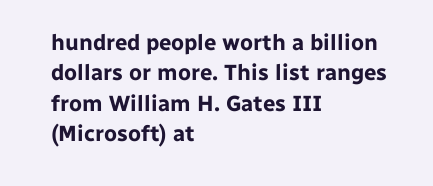hundred people worth a billion dollars or more. This list ranges from William H. Gates III (Microsoft) at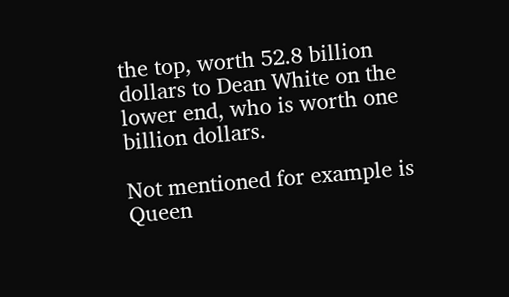the top, worth 52.8 billion dollars to Dean White on the lower end, who is worth one billion dollars.

Not mentioned for example is Queen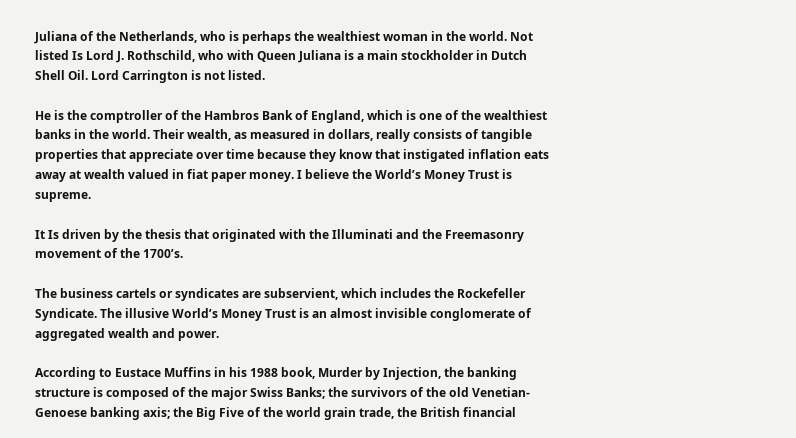Juliana of the Netherlands, who is perhaps the wealthiest woman in the world. Not listed Is Lord J. Rothschild, who with Queen Juliana is a main stockholder in Dutch Shell Oil. Lord Carrington is not listed.

He is the comptroller of the Hambros Bank of England, which is one of the wealthiest banks in the world. Their wealth, as measured in dollars, really consists of tangible properties that appreciate over time because they know that instigated inflation eats away at wealth valued in fiat paper money. I believe the World’s Money Trust is supreme.

It Is driven by the thesis that originated with the Illuminati and the Freemasonry movement of the 1700’s.

The business cartels or syndicates are subservient, which includes the Rockefeller Syndicate. The illusive World’s Money Trust is an almost invisible conglomerate of aggregated wealth and power.

According to Eustace Muffins in his 1988 book, Murder by Injection, the banking structure is composed of the major Swiss Banks; the survivors of the old Venetian-Genoese banking axis; the Big Five of the world grain trade, the British financial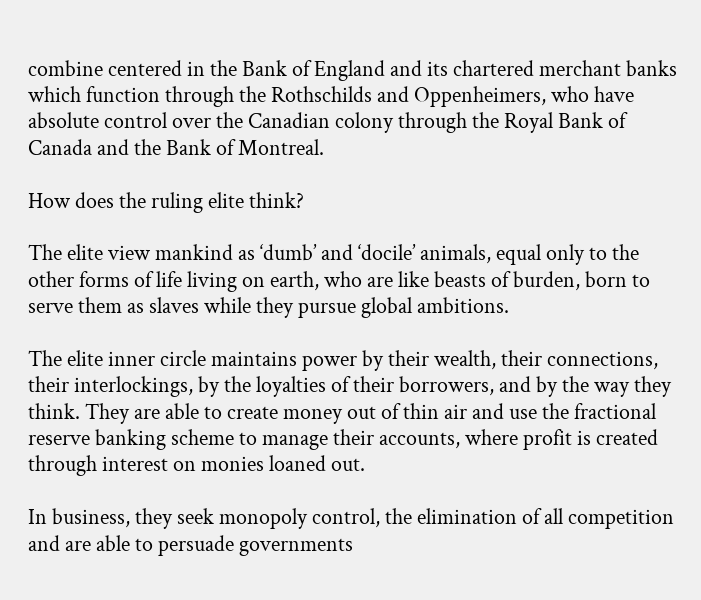combine centered in the Bank of England and its chartered merchant banks which function through the Rothschilds and Oppenheimers, who have absolute control over the Canadian colony through the Royal Bank of Canada and the Bank of Montreal.

How does the ruling elite think?

The elite view mankind as ‘dumb’ and ‘docile’ animals, equal only to the other forms of life living on earth, who are like beasts of burden, born to serve them as slaves while they pursue global ambitions.

The elite inner circle maintains power by their wealth, their connections, their interlockings, by the loyalties of their borrowers, and by the way they think. They are able to create money out of thin air and use the fractional reserve banking scheme to manage their accounts, where profit is created through interest on monies loaned out.

In business, they seek monopoly control, the elimination of all competition and are able to persuade governments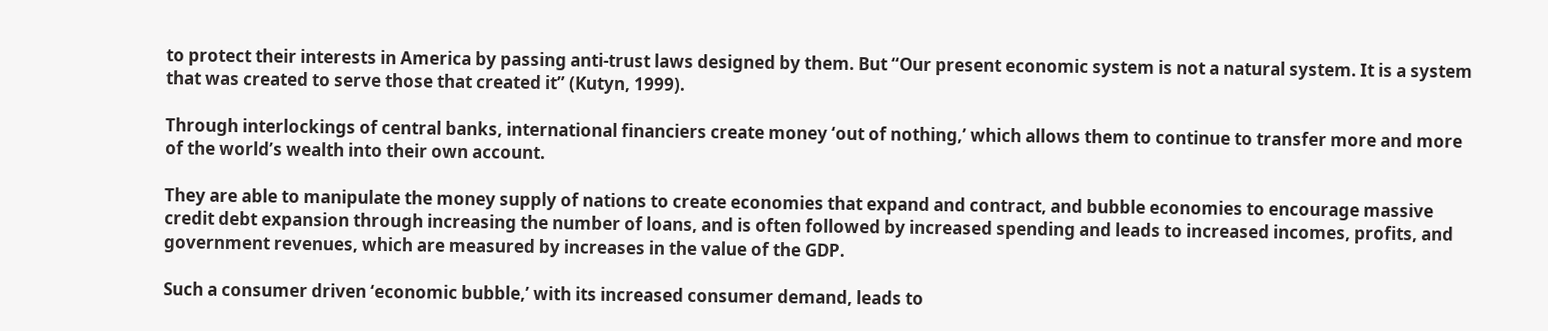to protect their interests in America by passing anti-trust laws designed by them. But “Our present economic system is not a natural system. It is a system that was created to serve those that created it” (Kutyn, 1999).

Through interlockings of central banks, international financiers create money ‘out of nothing,’ which allows them to continue to transfer more and more of the world’s wealth into their own account.

They are able to manipulate the money supply of nations to create economies that expand and contract, and bubble economies to encourage massive credit debt expansion through increasing the number of loans, and is often followed by increased spending and leads to increased incomes, profits, and government revenues, which are measured by increases in the value of the GDP.

Such a consumer driven ‘economic bubble,’ with its increased consumer demand, leads to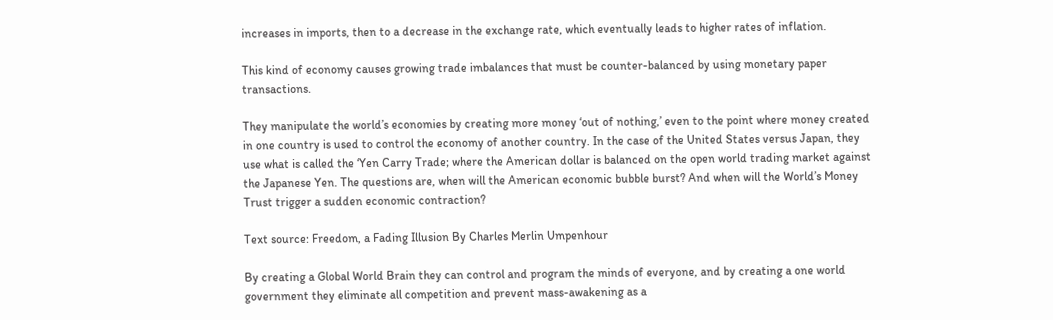increases in imports, then to a decrease in the exchange rate, which eventually leads to higher rates of inflation.

This kind of economy causes growing trade imbalances that must be counter-balanced by using monetary paper transactions.

They manipulate the world’s economies by creating more money ‘out of nothing,’ even to the point where money created in one country is used to control the economy of another country. In the case of the United States versus Japan, they use what is called the ‘Yen Carry Trade; where the American dollar is balanced on the open world trading market against the Japanese Yen. The questions are, when will the American economic bubble burst? And when will the World’s Money Trust trigger a sudden economic contraction?

Text source: Freedom, a Fading Illusion By Charles Merlin Umpenhour

By creating a Global World Brain they can control and program the minds of everyone, and by creating a one world government they eliminate all competition and prevent mass-awakening as a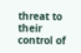threat to their control of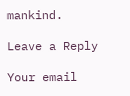mankind.

Leave a Reply

Your email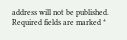address will not be published. Required fields are marked *